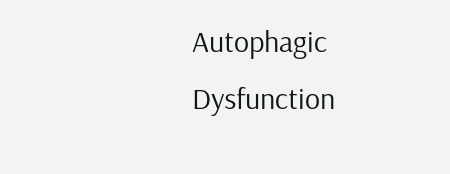Autophagic Dysfunction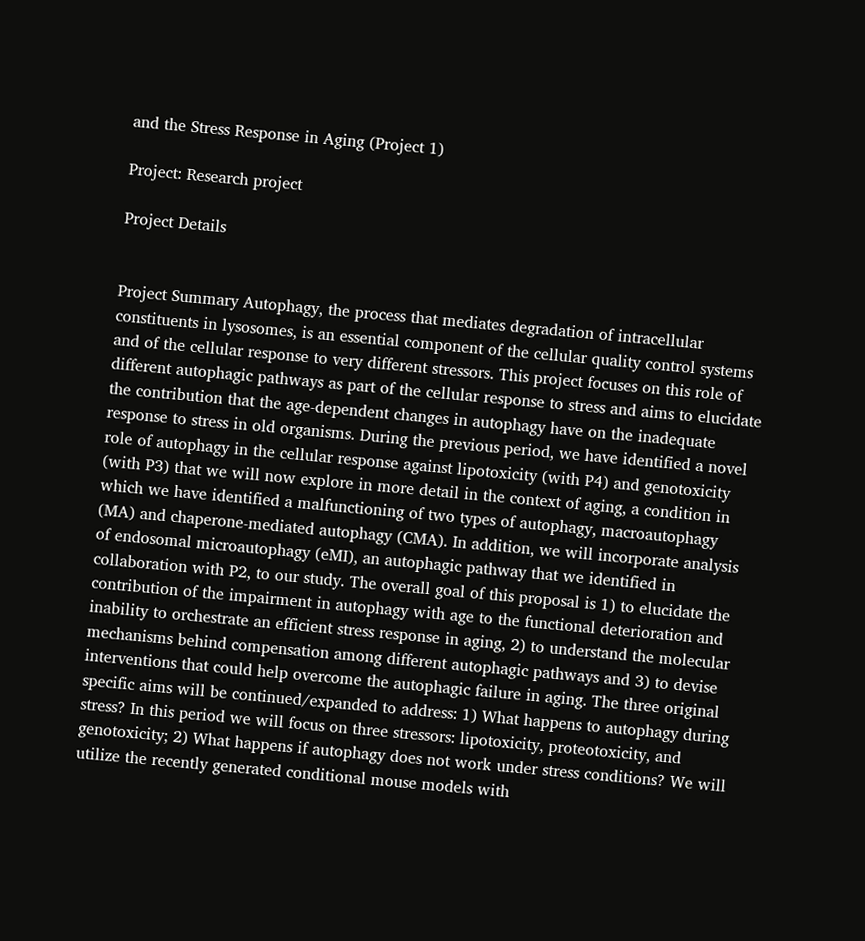and the Stress Response in Aging (Project 1)

Project: Research project

Project Details


Project Summary Autophagy, the process that mediates degradation of intracellular constituents in lysosomes, is an essential component of the cellular quality control systems and of the cellular response to very different stressors. This project focuses on this role of different autophagic pathways as part of the cellular response to stress and aims to elucidate the contribution that the age-dependent changes in autophagy have on the inadequate response to stress in old organisms. During the previous period, we have identified a novel role of autophagy in the cellular response against lipotoxicity (with P4) and genotoxicity (with P3) that we will now explore in more detail in the context of aging, a condition in which we have identified a malfunctioning of two types of autophagy, macroautophagy (MA) and chaperone-mediated autophagy (CMA). In addition, we will incorporate analysis of endosomal microautophagy (eMI), an autophagic pathway that we identified in collaboration with P2, to our study. The overall goal of this proposal is 1) to elucidate the contribution of the impairment in autophagy with age to the functional deterioration and inability to orchestrate an efficient stress response in aging, 2) to understand the molecular mechanisms behind compensation among different autophagic pathways and 3) to devise interventions that could help overcome the autophagic failure in aging. The three original specific aims will be continued/expanded to address: 1) What happens to autophagy during stress? In this period we will focus on three stressors: lipotoxicity, proteotoxicity, and genotoxicity; 2) What happens if autophagy does not work under stress conditions? We will utilize the recently generated conditional mouse models with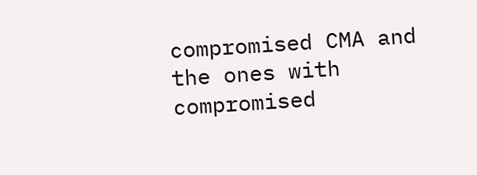compromised CMA and the ones with compromised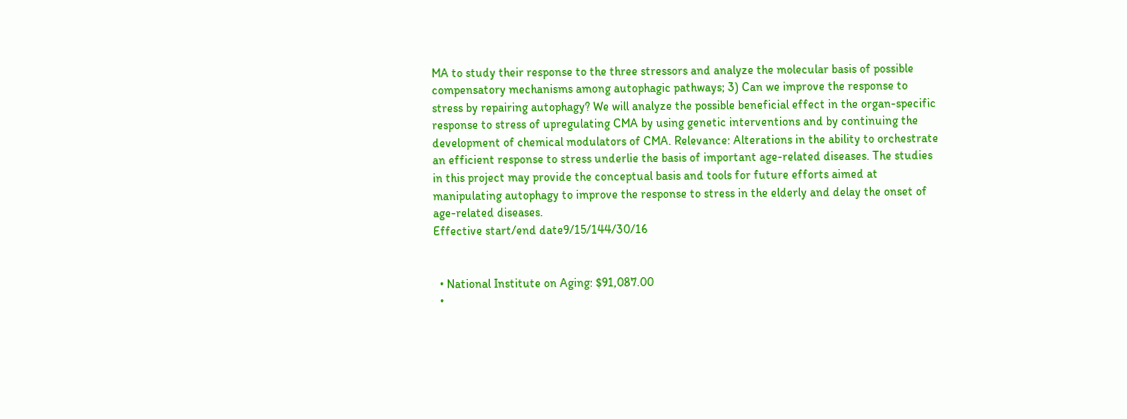MA to study their response to the three stressors and analyze the molecular basis of possible compensatory mechanisms among autophagic pathways; 3) Can we improve the response to stress by repairing autophagy? We will analyze the possible beneficial effect in the organ-specific response to stress of upregulating CMA by using genetic interventions and by continuing the development of chemical modulators of CMA. Relevance: Alterations in the ability to orchestrate an efficient response to stress underlie the basis of important age-related diseases. The studies in this project may provide the conceptual basis and tools for future efforts aimed at manipulating autophagy to improve the response to stress in the elderly and delay the onset of age-related diseases.
Effective start/end date9/15/144/30/16


  • National Institute on Aging: $91,087.00
  •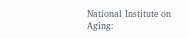National Institute on Aging: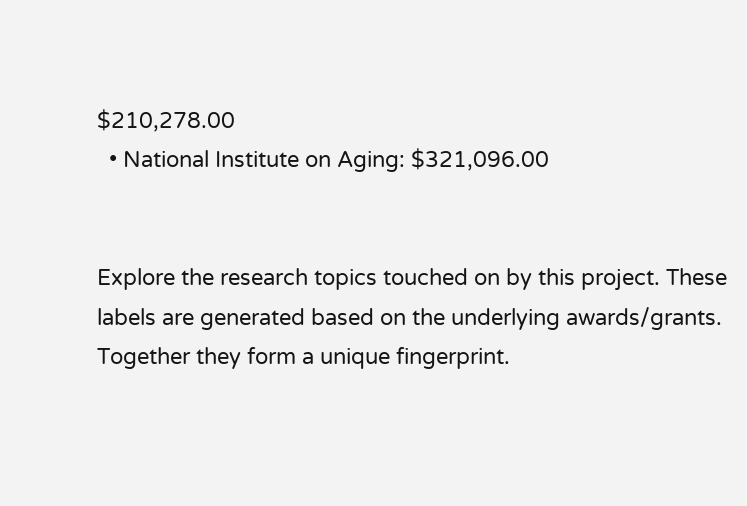$210,278.00
  • National Institute on Aging: $321,096.00


Explore the research topics touched on by this project. These labels are generated based on the underlying awards/grants. Together they form a unique fingerprint.